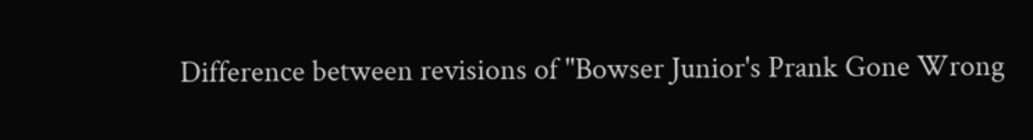Difference between revisions of "Bowser Junior's Prank Gone Wrong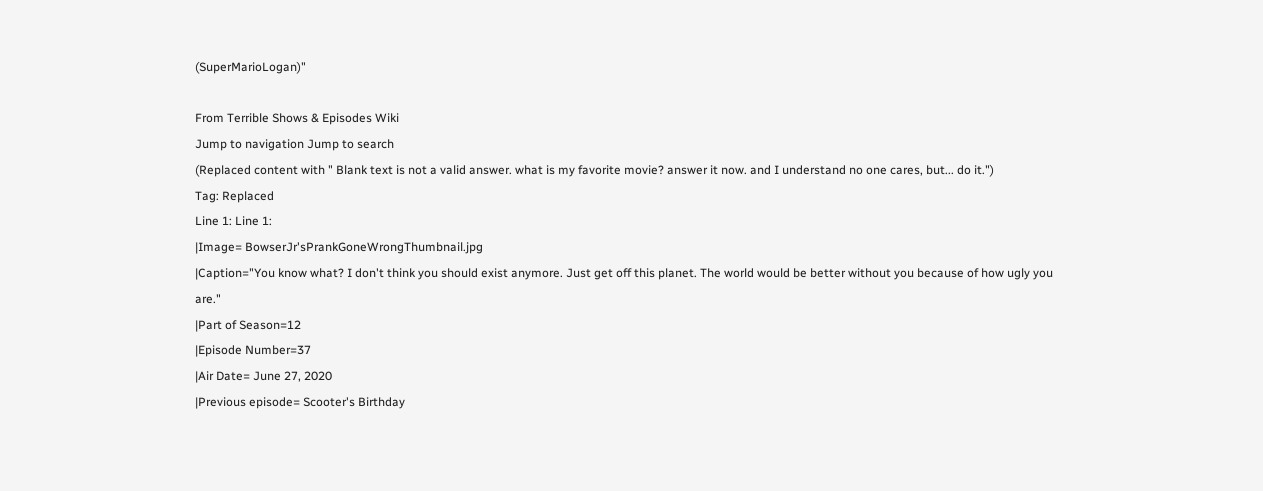(SuperMarioLogan)"

From Terrible Shows & Episodes Wiki
Jump to navigation Jump to search
(Replaced content with " Blank text is not a valid answer. what is my favorite movie? answer it now. and I understand no one cares, but... do it.")
Tag: Replaced
Line 1: Line 1:
|Image= BowserJr'sPrankGoneWrongThumbnail.jpg
|Caption="You know what? I don't think you should exist anymore. Just get off this planet. The world would be better without you because of how ugly you are."
|Part of Season=12
|Episode Number=37
|Air Date= June 27, 2020
|Previous episode= Scooter's Birthday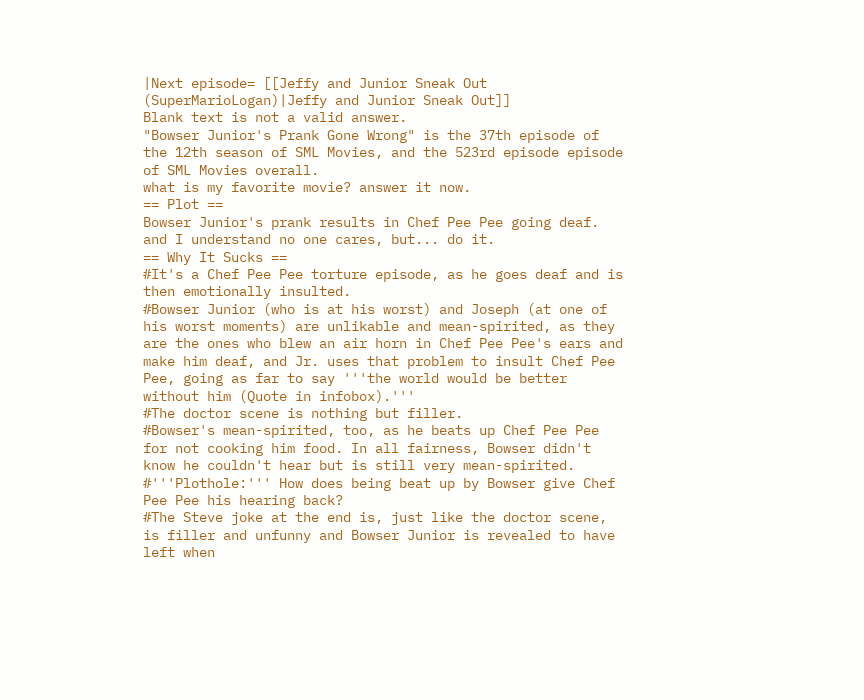|Next episode= [[Jeffy and Junior Sneak Out (SuperMarioLogan)|Jeffy and Junior Sneak Out]]
Blank text is not a valid answer.
"Bowser Junior's Prank Gone Wrong" is the 37th episode of the 12th season of SML Movies, and the 523rd episode episode of SML Movies overall.
what is my favorite movie? answer it now.
== Plot ==
Bowser Junior's prank results in Chef Pee Pee going deaf.
and I understand no one cares, but... do it.
== Why It Sucks ==
#It's a Chef Pee Pee torture episode, as he goes deaf and is then emotionally insulted.
#Bowser Junior (who is at his worst) and Joseph (at one of his worst moments) are unlikable and mean-spirited, as they are the ones who blew an air horn in Chef Pee Pee's ears and make him deaf, and Jr. uses that problem to insult Chef Pee Pee, going as far to say '''the world would be better without him (Quote in infobox).'''
#The doctor scene is nothing but filler.
#Bowser's mean-spirited, too, as he beats up Chef Pee Pee for not cooking him food. In all fairness, Bowser didn't know he couldn't hear but is still very mean-spirited.
#'''Plothole:''' How does being beat up by Bowser give Chef Pee Pee his hearing back?
#The Steve joke at the end is, just like the doctor scene, is filler and unfunny and Bowser Junior is revealed to have left when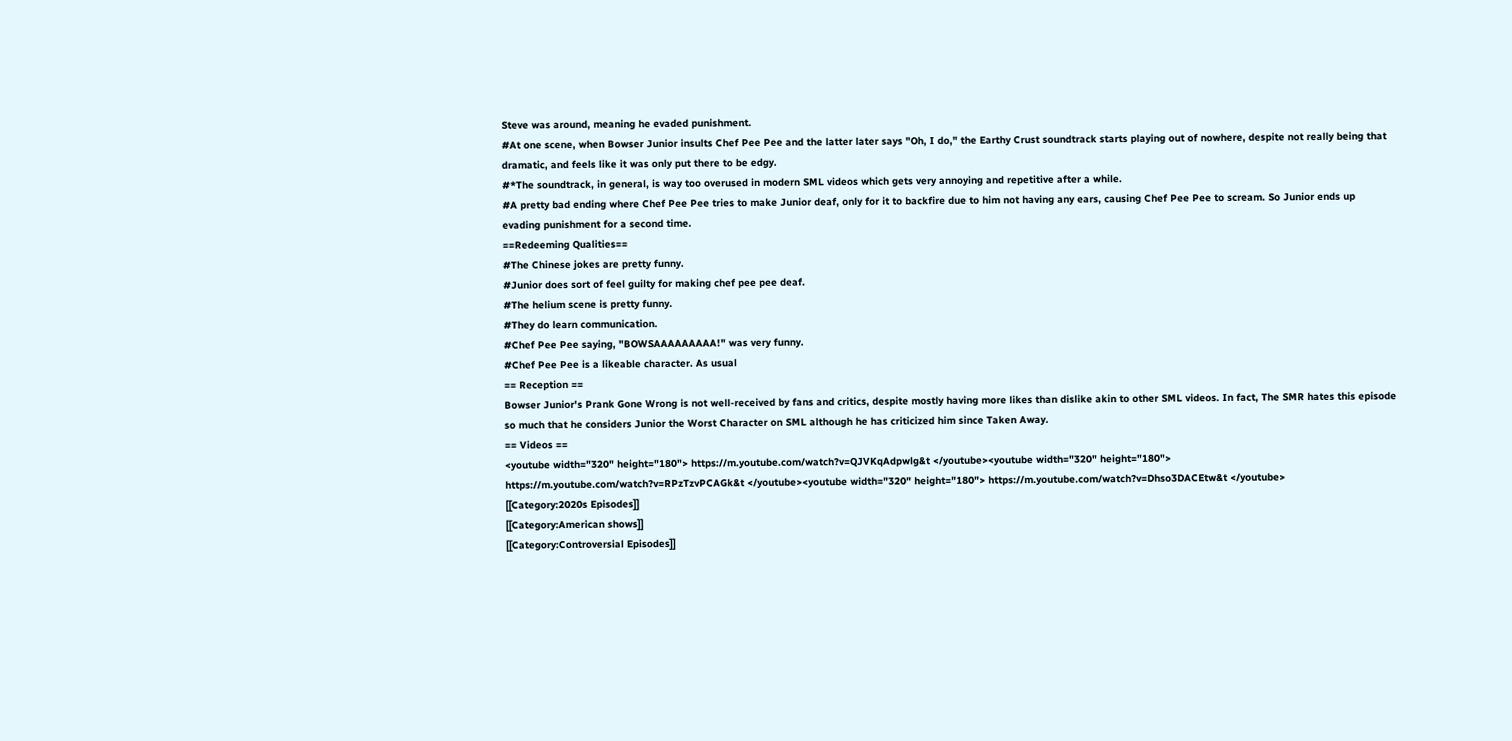Steve was around, meaning he evaded punishment.
#At one scene, when Bowser Junior insults Chef Pee Pee and the latter later says "Oh, I do," the Earthy Crust soundtrack starts playing out of nowhere, despite not really being that dramatic, and feels like it was only put there to be edgy.
#*The soundtrack, in general, is way too overused in modern SML videos which gets very annoying and repetitive after a while.
#A pretty bad ending where Chef Pee Pee tries to make Junior deaf, only for it to backfire due to him not having any ears, causing Chef Pee Pee to scream. So Junior ends up evading punishment for a second time.
==Redeeming Qualities==
#The Chinese jokes are pretty funny.
#Junior does sort of feel guilty for making chef pee pee deaf.
#The helium scene is pretty funny.
#They do learn communication.
#Chef Pee Pee saying, "BOWSAAAAAAAAA!" was very funny.
#Chef Pee Pee is a likeable character. As usual
== Reception ==
Bowser Junior's Prank Gone Wrong is not well-received by fans and critics, despite mostly having more likes than dislike akin to other SML videos. In fact, The SMR hates this episode so much that he considers Junior the Worst Character on SML although he has criticized him since Taken Away.
== Videos ==
<youtube width="320" height="180"> https://m.youtube.com/watch?v=QJVKqAdpwlg&t </youtube><youtube width="320" height="180"> https://m.youtube.com/watch?v=RPzTzvPCAGk&t </youtube><youtube width="320" height="180"> https://m.youtube.com/watch?v=Dhso3DACEtw&t </youtube>
[[Category:2020s Episodes]]
[[Category:American shows]]
[[Category:Controversial Episodes]]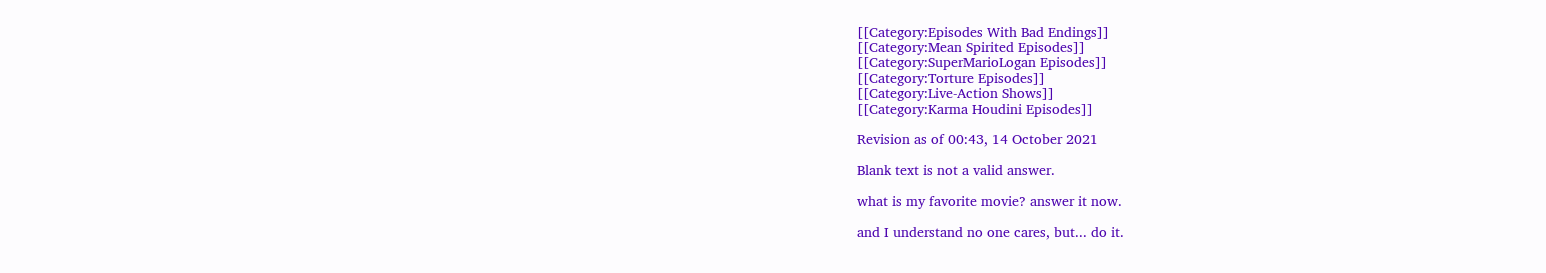[[Category:Episodes With Bad Endings]]
[[Category:Mean Spirited Episodes]]
[[Category:SuperMarioLogan Episodes]]
[[Category:Torture Episodes]]
[[Category:Live-Action Shows]]
[[Category:Karma Houdini Episodes]]

Revision as of 00:43, 14 October 2021

Blank text is not a valid answer.

what is my favorite movie? answer it now.

and I understand no one cares, but... do it.